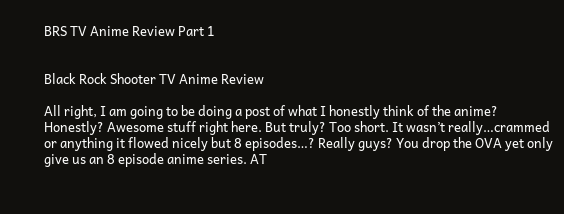BRS TV Anime Review Part 1


Black Rock Shooter TV Anime Review

All right, I am going to be doing a post of what I honestly think of the anime? Honestly? Awesome stuff right here. But truly? Too short. It wasn’t really…crammed or anything it flowed nicely but 8 episodes…? Really guys? You drop the OVA yet only give us an 8 episode anime series. AT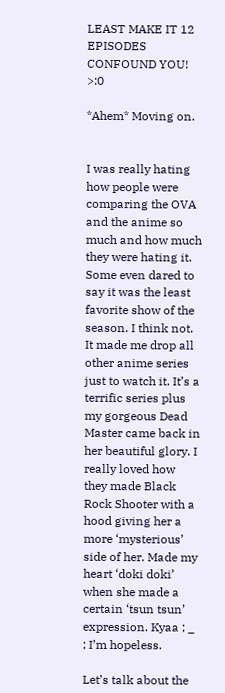LEAST MAKE IT 12 EPISODES CONFOUND YOU! >:0

*Ahem* Moving on.


I was really hating how people were comparing the OVA and the anime so much and how much they were hating it. Some even dared to say it was the least favorite show of the season. I think not. It made me drop all other anime series just to watch it. It’s a terrific series plus my gorgeous Dead Master came back in her beautiful glory. I really loved how they made Black Rock Shooter with a hood giving her a more ‘mysterious’ side of her. Made my heart ‘doki doki’ when she made a certain ‘tsun tsun’ expression. Kyaa ; _ ; I’m hopeless.

Let’s talk about the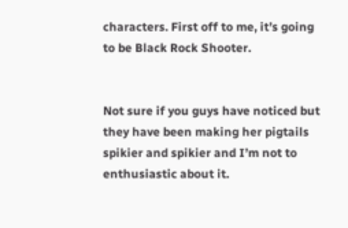characters. First off to me, it’s going to be Black Rock Shooter.


Not sure if you guys have noticed but they have been making her pigtails spikier and spikier and I’m not to enthusiastic about it.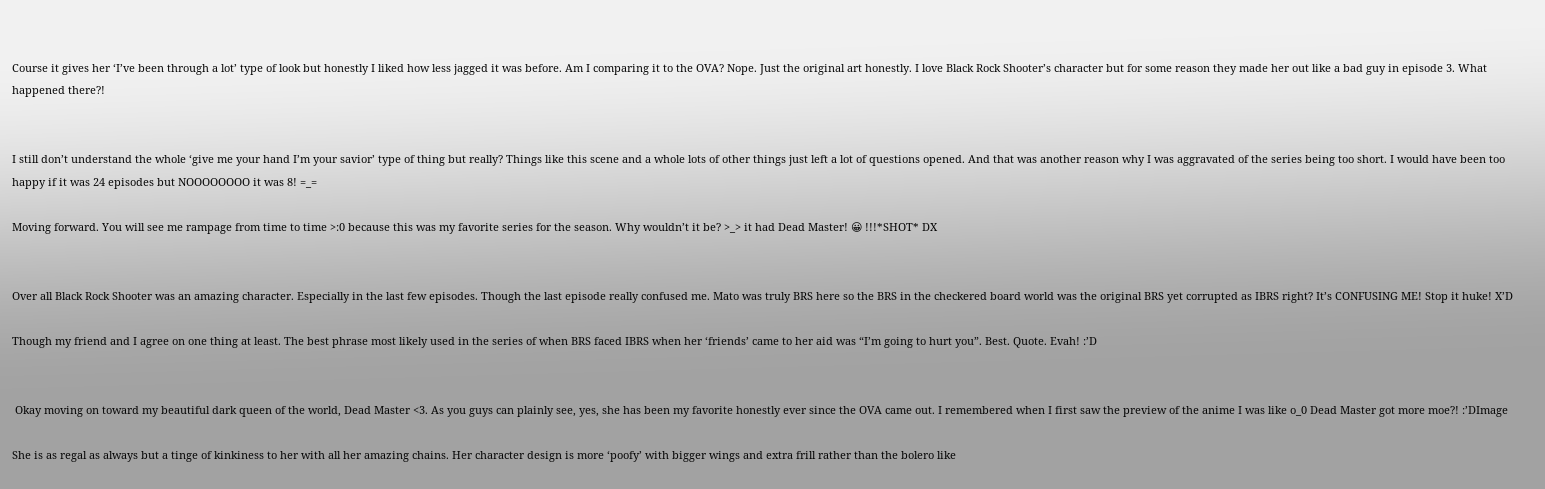Course it gives her ‘I’ve been through a lot’ type of look but honestly I liked how less jagged it was before. Am I comparing it to the OVA? Nope. Just the original art honestly. I love Black Rock Shooter’s character but for some reason they made her out like a bad guy in episode 3. What happened there?!


I still don’t understand the whole ‘give me your hand I’m your savior’ type of thing but really? Things like this scene and a whole lots of other things just left a lot of questions opened. And that was another reason why I was aggravated of the series being too short. I would have been too happy if it was 24 episodes but NOOOOOOOO it was 8! =_=

Moving forward. You will see me rampage from time to time >:0 because this was my favorite series for the season. Why wouldn’t it be? >_> it had Dead Master! 😀 !!!*SHOT* DX


Over all Black Rock Shooter was an amazing character. Especially in the last few episodes. Though the last episode really confused me. Mato was truly BRS here so the BRS in the checkered board world was the original BRS yet corrupted as IBRS right? It’s CONFUSING ME! Stop it huke! X’D

Though my friend and I agree on one thing at least. The best phrase most likely used in the series of when BRS faced IBRS when her ‘friends’ came to her aid was “I’m going to hurt you”. Best. Quote. Evah! :’D


 Okay moving on toward my beautiful dark queen of the world, Dead Master <3. As you guys can plainly see, yes, she has been my favorite honestly ever since the OVA came out. I remembered when I first saw the preview of the anime I was like o_0 Dead Master got more moe?! :’DImage

She is as regal as always but a tinge of kinkiness to her with all her amazing chains. Her character design is more ‘poofy’ with bigger wings and extra frill rather than the bolero like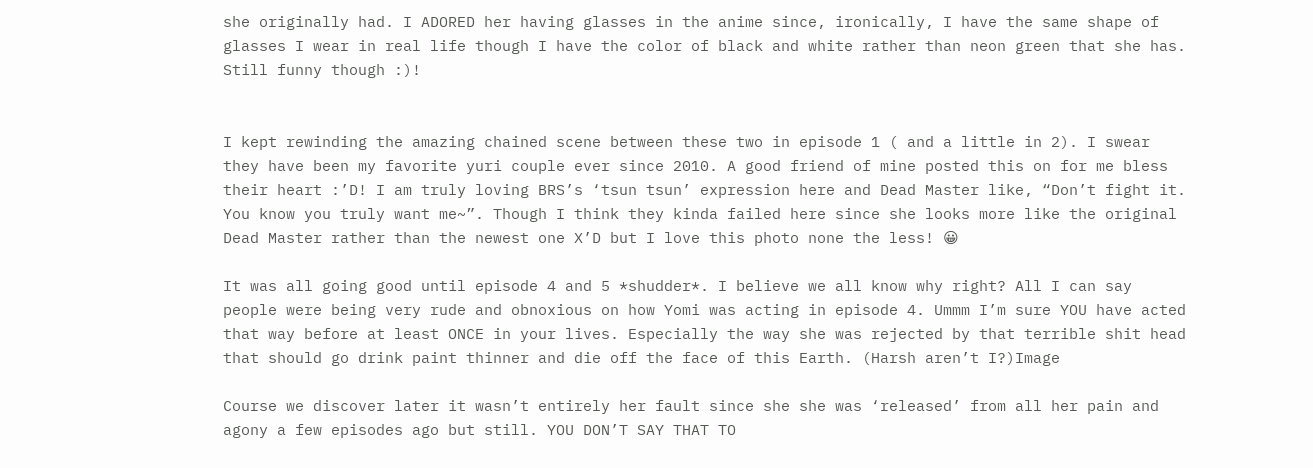she originally had. I ADORED her having glasses in the anime since, ironically, I have the same shape of glasses I wear in real life though I have the color of black and white rather than neon green that she has. Still funny though :)!


I kept rewinding the amazing chained scene between these two in episode 1 ( and a little in 2). I swear they have been my favorite yuri couple ever since 2010. A good friend of mine posted this on for me bless their heart :’D! I am truly loving BRS’s ‘tsun tsun’ expression here and Dead Master like, “Don’t fight it. You know you truly want me~”. Though I think they kinda failed here since she looks more like the original Dead Master rather than the newest one X’D but I love this photo none the less! 😀

It was all going good until episode 4 and 5 *shudder*. I believe we all know why right? All I can say people were being very rude and obnoxious on how Yomi was acting in episode 4. Ummm I’m sure YOU have acted that way before at least ONCE in your lives. Especially the way she was rejected by that terrible shit head that should go drink paint thinner and die off the face of this Earth. (Harsh aren’t I?)Image

Course we discover later it wasn’t entirely her fault since she she was ‘released’ from all her pain and agony a few episodes ago but still. YOU DON’T SAY THAT TO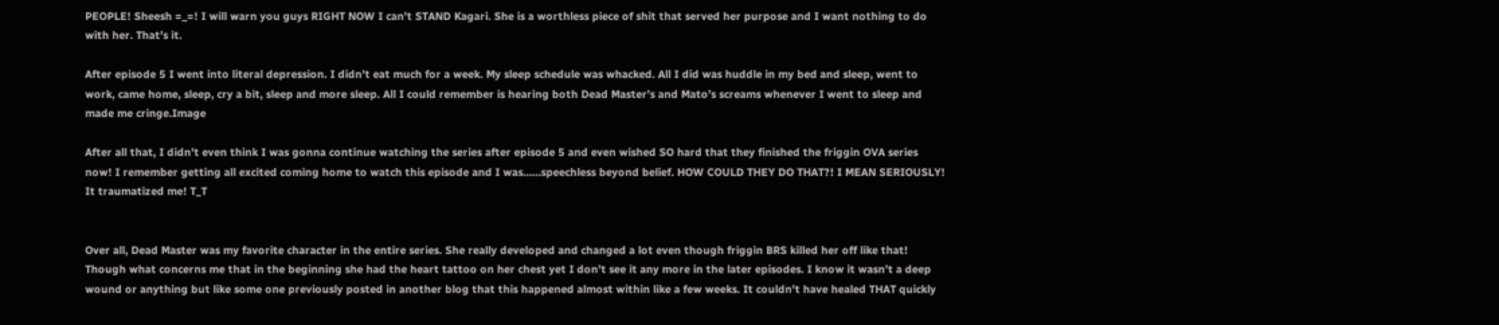PEOPLE! Sheesh =_=! I will warn you guys RIGHT NOW I can’t STAND Kagari. She is a worthless piece of shit that served her purpose and I want nothing to do with her. That’s it.

After episode 5 I went into literal depression. I didn’t eat much for a week. My sleep schedule was whacked. All I did was huddle in my bed and sleep, went to work, came home, sleep, cry a bit, sleep and more sleep. All I could remember is hearing both Dead Master’s and Mato’s screams whenever I went to sleep and made me cringe.Image

After all that, I didn’t even think I was gonna continue watching the series after episode 5 and even wished SO hard that they finished the friggin OVA series now! I remember getting all excited coming home to watch this episode and I was……speechless beyond belief. HOW COULD THEY DO THAT?! I MEAN SERIOUSLY! It traumatized me! T_T


Over all, Dead Master was my favorite character in the entire series. She really developed and changed a lot even though friggin BRS killed her off like that! Though what concerns me that in the beginning she had the heart tattoo on her chest yet I don’t see it any more in the later episodes. I know it wasn’t a deep wound or anything but like some one previously posted in another blog that this happened almost within like a few weeks. It couldn’t have healed THAT quickly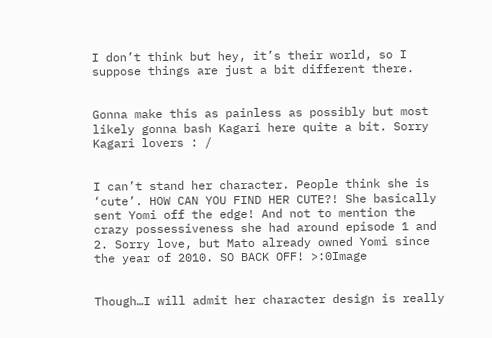I don’t think but hey, it’s their world, so I suppose things are just a bit different there.


Gonna make this as painless as possibly but most likely gonna bash Kagari here quite a bit. Sorry Kagari lovers : /


I can’t stand her character. People think she is ‘cute’. HOW CAN YOU FIND HER CUTE?! She basically sent Yomi off the edge! And not to mention the crazy possessiveness she had around episode 1 and 2. Sorry love, but Mato already owned Yomi since the year of 2010. SO BACK OFF! >:0Image


Though…I will admit her character design is really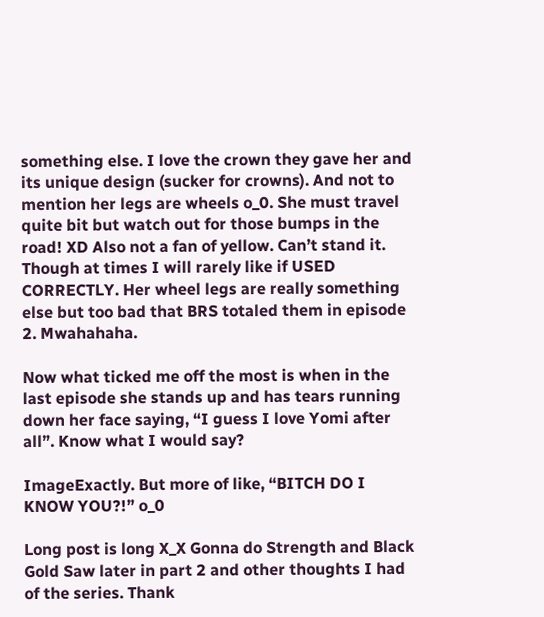something else. I love the crown they gave her and its unique design (sucker for crowns). And not to mention her legs are wheels o_0. She must travel quite bit but watch out for those bumps in the road! XD Also not a fan of yellow. Can’t stand it. Though at times I will rarely like if USED CORRECTLY. Her wheel legs are really something else but too bad that BRS totaled them in episode 2. Mwahahaha.

Now what ticked me off the most is when in the last episode she stands up and has tears running down her face saying, “I guess I love Yomi after all”. Know what I would say?

ImageExactly. But more of like, “BITCH DO I KNOW YOU?!” o_0

Long post is long X_X Gonna do Strength and Black Gold Saw later in part 2 and other thoughts I had of the series. Thank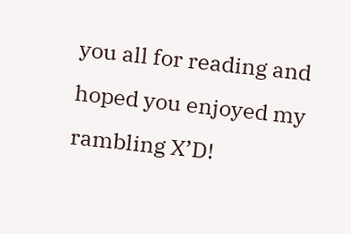you all for reading and hoped you enjoyed my rambling X’D!